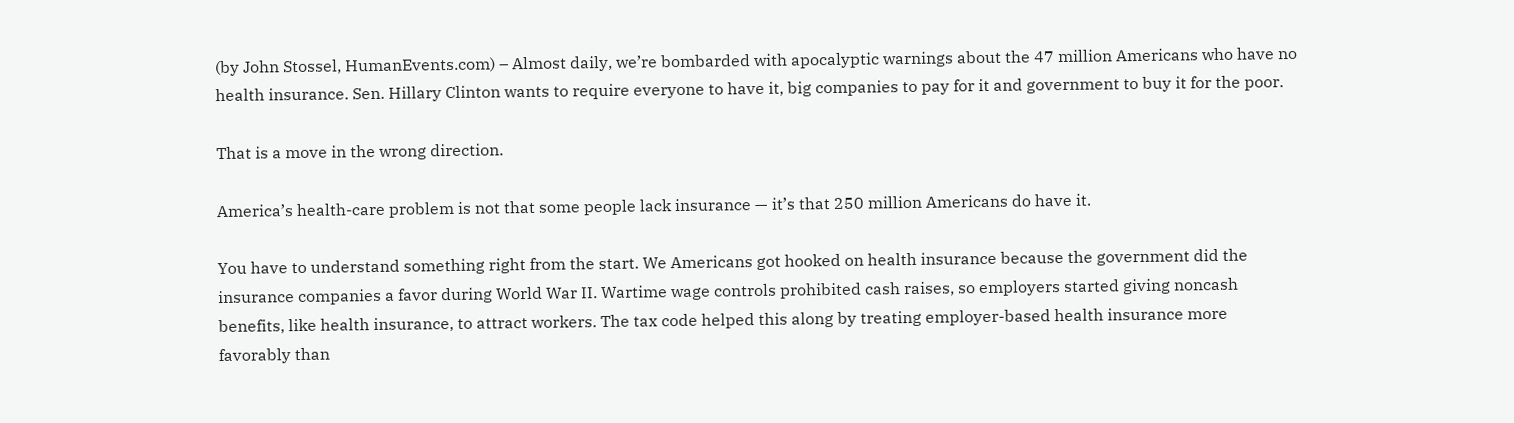(by John Stossel, HumanEvents.com) – Almost daily, we’re bombarded with apocalyptic warnings about the 47 million Americans who have no health insurance. Sen. Hillary Clinton wants to require everyone to have it, big companies to pay for it and government to buy it for the poor.

That is a move in the wrong direction.

America’s health-care problem is not that some people lack insurance — it’s that 250 million Americans do have it.

You have to understand something right from the start. We Americans got hooked on health insurance because the government did the insurance companies a favor during World War II. Wartime wage controls prohibited cash raises, so employers started giving noncash benefits, like health insurance, to attract workers. The tax code helped this along by treating employer-based health insurance more favorably than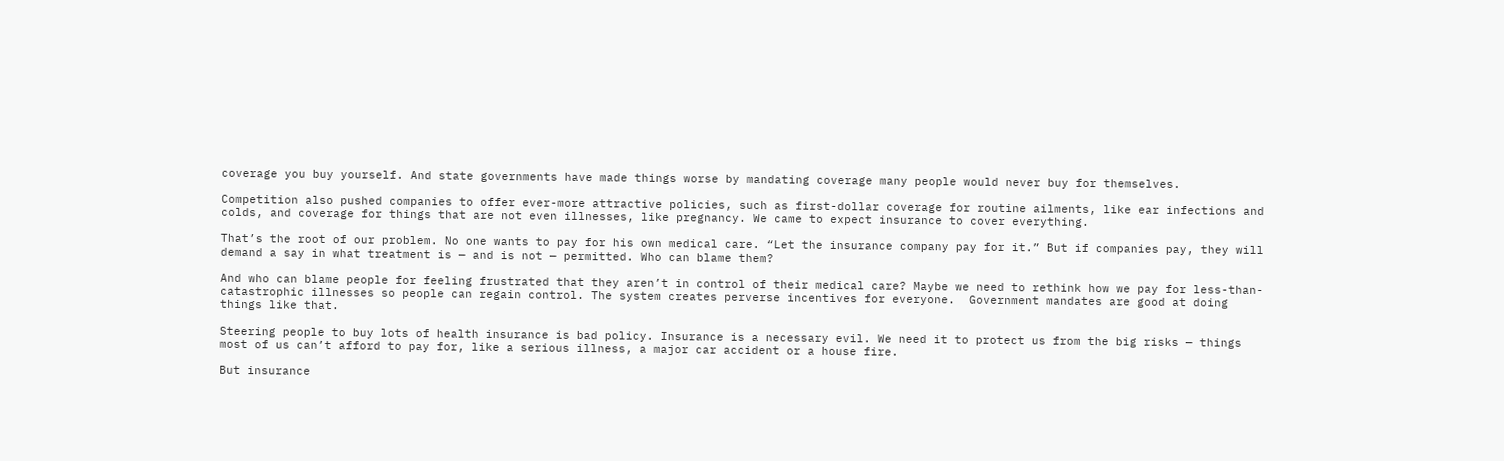coverage you buy yourself. And state governments have made things worse by mandating coverage many people would never buy for themselves.

Competition also pushed companies to offer ever-more attractive policies, such as first-dollar coverage for routine ailments, like ear infections and colds, and coverage for things that are not even illnesses, like pregnancy. We came to expect insurance to cover everything.

That’s the root of our problem. No one wants to pay for his own medical care. “Let the insurance company pay for it.” But if companies pay, they will demand a say in what treatment is — and is not — permitted. Who can blame them?

And who can blame people for feeling frustrated that they aren’t in control of their medical care? Maybe we need to rethink how we pay for less-than-catastrophic illnesses so people can regain control. The system creates perverse incentives for everyone.  Government mandates are good at doing things like that.

Steering people to buy lots of health insurance is bad policy. Insurance is a necessary evil. We need it to protect us from the big risks — things most of us can’t afford to pay for, like a serious illness, a major car accident or a house fire.

But insurance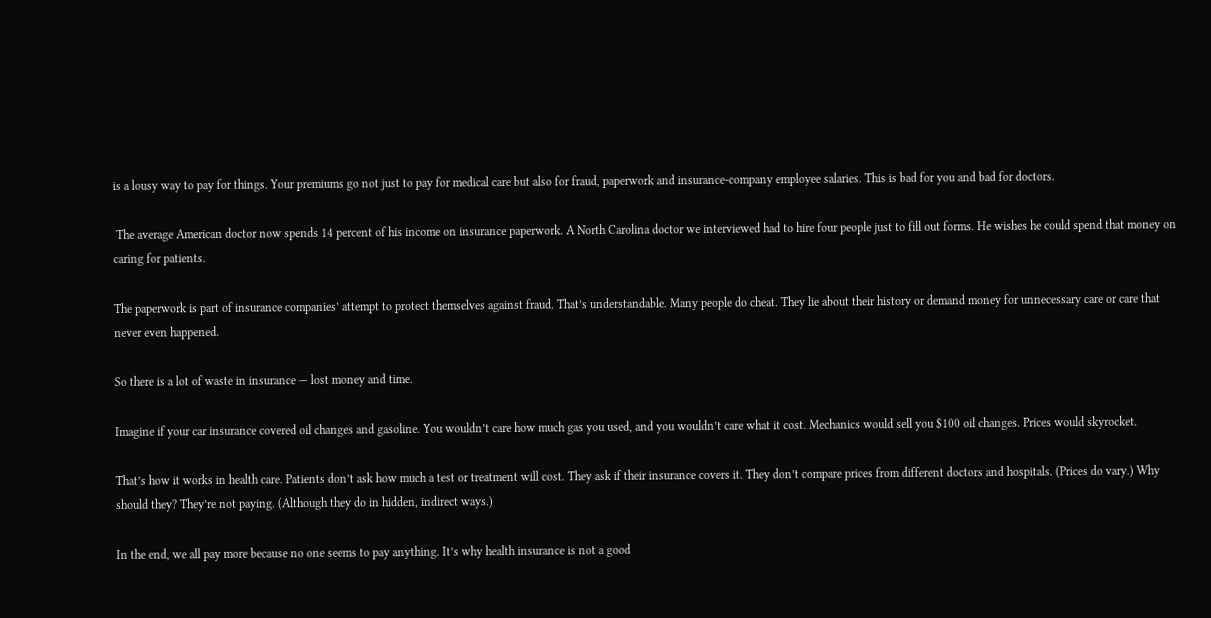is a lousy way to pay for things. Your premiums go not just to pay for medical care but also for fraud, paperwork and insurance-company employee salaries. This is bad for you and bad for doctors.

 The average American doctor now spends 14 percent of his income on insurance paperwork. A North Carolina doctor we interviewed had to hire four people just to fill out forms. He wishes he could spend that money on caring for patients.

The paperwork is part of insurance companies’ attempt to protect themselves against fraud. That’s understandable. Many people do cheat. They lie about their history or demand money for unnecessary care or care that never even happened.

So there is a lot of waste in insurance — lost money and time.

Imagine if your car insurance covered oil changes and gasoline. You wouldn’t care how much gas you used, and you wouldn’t care what it cost. Mechanics would sell you $100 oil changes. Prices would skyrocket.

That’s how it works in health care. Patients don’t ask how much a test or treatment will cost. They ask if their insurance covers it. They don’t compare prices from different doctors and hospitals. (Prices do vary.) Why should they? They’re not paying. (Although they do in hidden, indirect ways.)

In the end, we all pay more because no one seems to pay anything. It’s why health insurance is not a good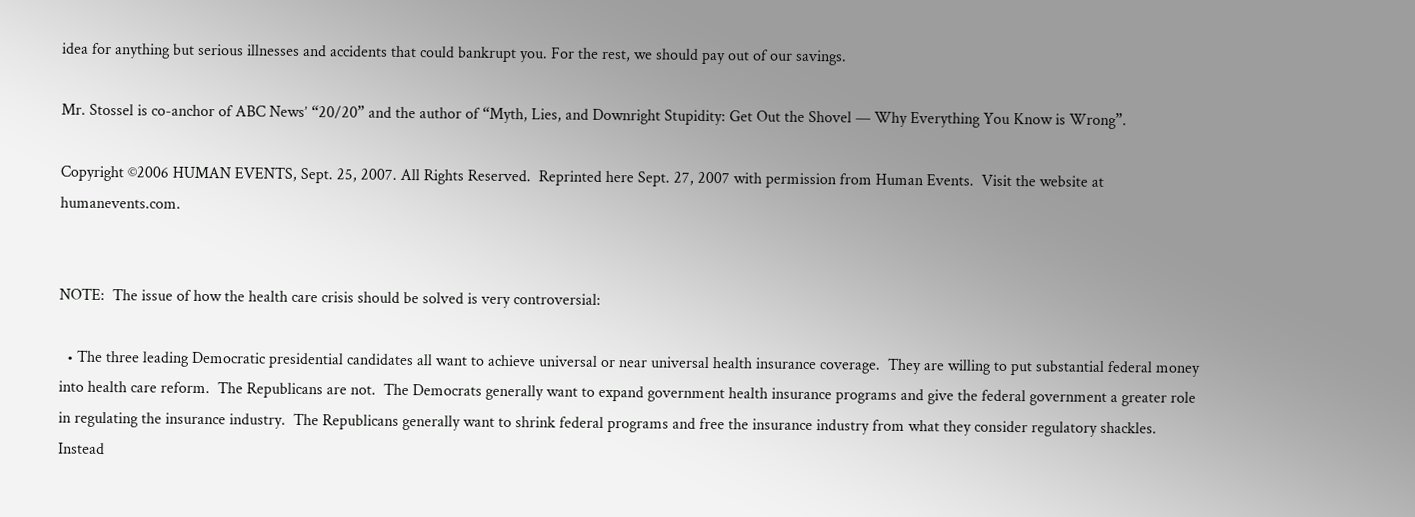idea for anything but serious illnesses and accidents that could bankrupt you. For the rest, we should pay out of our savings.

Mr. Stossel is co-anchor of ABC News’ “20/20” and the author of “Myth, Lies, and Downright Stupidity: Get Out the Shovel — Why Everything You Know is Wrong”.

Copyright ©2006 HUMAN EVENTS, Sept. 25, 2007. All Rights Reserved.  Reprinted here Sept. 27, 2007 with permission from Human Events.  Visit the website at humanevents.com.


NOTE:  The issue of how the health care crisis should be solved is very controversial:

  • The three leading Democratic presidential candidates all want to achieve universal or near universal health insurance coverage.  They are willing to put substantial federal money into health care reform.  The Republicans are not.  The Democrats generally want to expand government health insurance programs and give the federal government a greater role in regulating the insurance industry.  The Republicans generally want to shrink federal programs and free the insurance industry from what they consider regulatory shackles.  Instead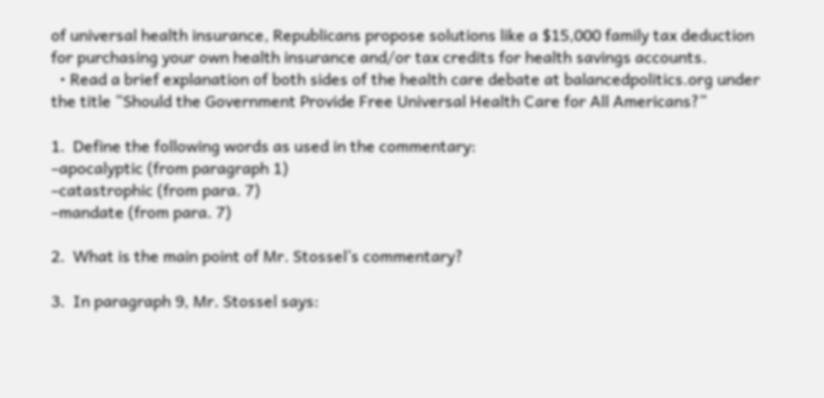of universal health insurance, Republicans propose solutions like a $15,000 family tax deduction for purchasing your own health insurance and/or tax credits for health savings accounts.
  • Read a brief explanation of both sides of the health care debate at balancedpolitics.org under the title “Should the Government Provide Free Universal Health Care for All Americans?”

1.  Define the following words as used in the commentary:
–apocalyptic (from paragraph 1)
–catastrophic (from para. 7)
–mandate (from para. 7)

2.  What is the main point of Mr. Stossel’s commentary?

3.  In paragraph 9, Mr. Stossel says: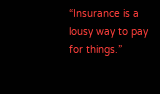“Insurance is a lousy way to pay for things.”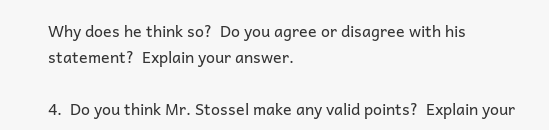Why does he think so?  Do you agree or disagree with his statement?  Explain your answer.

4.  Do you think Mr. Stossel make any valid points?  Explain your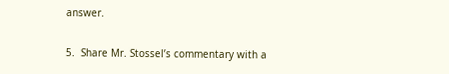answer.

5.  Share Mr. Stossel’s commentary with a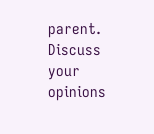parent.  Discuss your opinions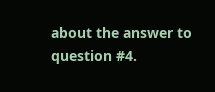about the answer to question #4.